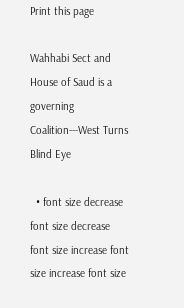Print this page

Wahhabi Sect and House of Saud is a governing Coalition---West Turns Blind Eye

  • font size decrease font size decrease font size increase font size increase font size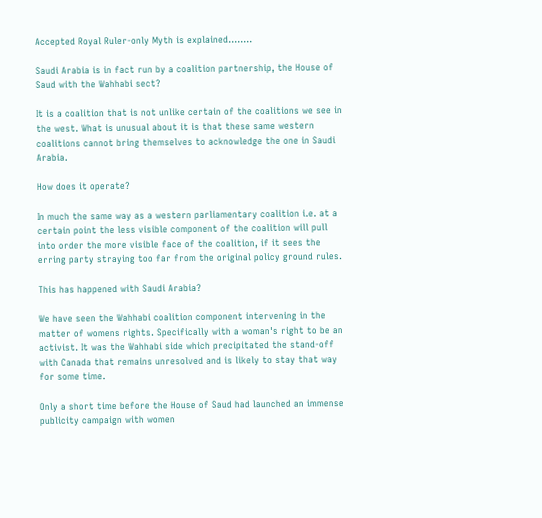Accepted Royal Ruler-only Myth is explained……..

Saudi Arabia is in fact run by a coalition partnership, the House of Saud with the Wahhabi sect?

It is a coalition that is not unlike certain of the coalitions we see in the west. What is unusual about it is that these same western coalitions cannot bring themselves to acknowledge the one in Saudi Arabia.

How does it operate?

In much the same way as a western parliamentary coalition i.e. at a certain point the less visible component of the coalition will pull into order the more visible face of the coalition, if it sees the erring party straying too far from the original policy ground rules.

This has happened with Saudi Arabia?

We have seen the Wahhabi coalition component intervening in the matter of womens rights. Specifically with a woman's right to be an activist. It was the Wahhabi side which precipitated the stand-off with Canada that remains unresolved and is likely to stay that way for some time.

Only a short time before the House of Saud had launched an immense publicity campaign with women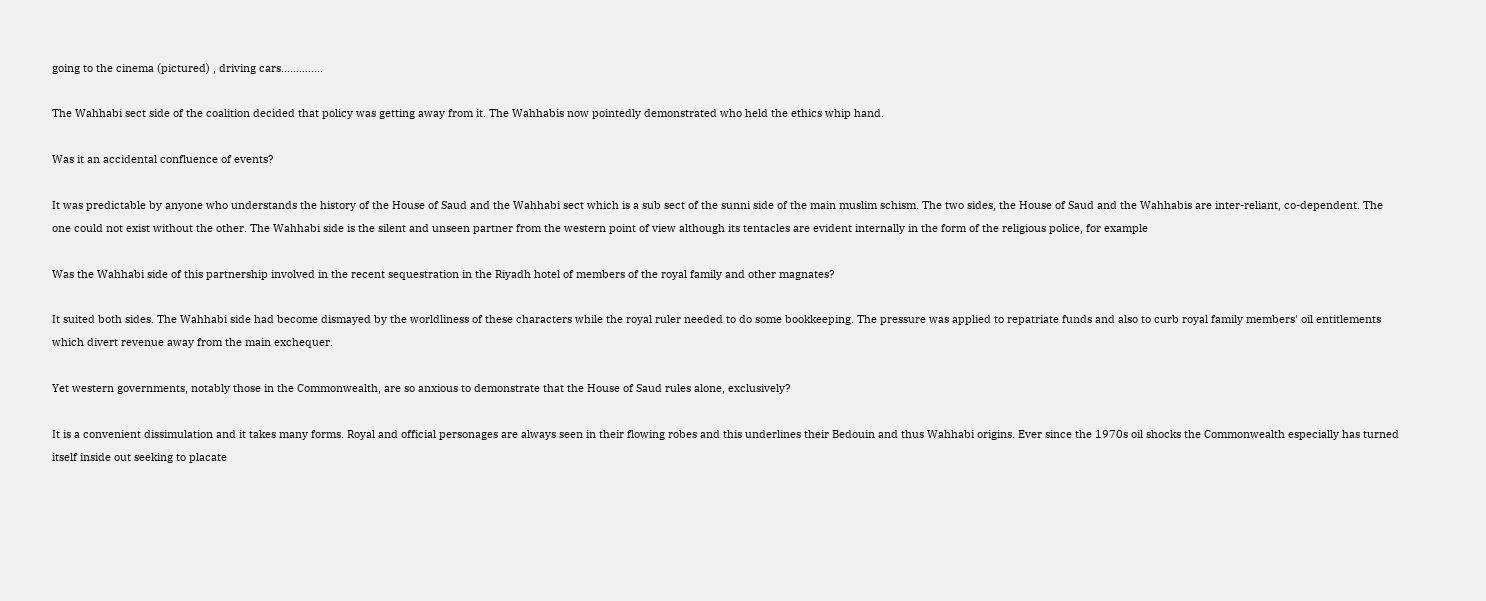going to the cinema (pictured) , driving cars…………..

The Wahhabi sect side of the coalition decided that policy was getting away from it. The Wahhabis now pointedly demonstrated who held the ethics whip hand.

Was it an accidental confluence of events?

It was predictable by anyone who understands the history of the House of Saud and the Wahhabi sect which is a sub sect of the sunni side of the main muslim schism. The two sides, the House of Saud and the Wahhabis are inter-reliant, co-dependent. The one could not exist without the other. The Wahhabi side is the silent and unseen partner from the western point of view although its tentacles are evident internally in the form of the religious police, for example

Was the Wahhabi side of this partnership involved in the recent sequestration in the Riyadh hotel of members of the royal family and other magnates?

It suited both sides. The Wahhabi side had become dismayed by the worldliness of these characters while the royal ruler needed to do some bookkeeping. The pressure was applied to repatriate funds and also to curb royal family members' oil entitlements which divert revenue away from the main exchequer.

Yet western governments, notably those in the Commonwealth, are so anxious to demonstrate that the House of Saud rules alone, exclusively?

It is a convenient dissimulation and it takes many forms. Royal and official personages are always seen in their flowing robes and this underlines their Bedouin and thus Wahhabi origins. Ever since the 1970s oil shocks the Commonwealth especially has turned itself inside out seeking to placate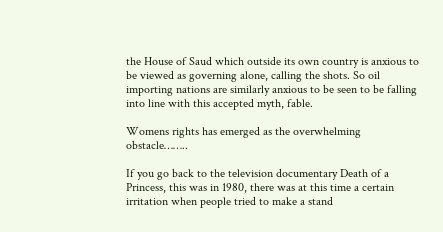the House of Saud which outside its own country is anxious to be viewed as governing alone, calling the shots. So oil importing nations are similarly anxious to be seen to be falling into line with this accepted myth, fable.

Womens rights has emerged as the overwhelming obstacle……..

If you go back to the television documentary Death of a Princess, this was in 1980, there was at this time a certain irritation when people tried to make a stand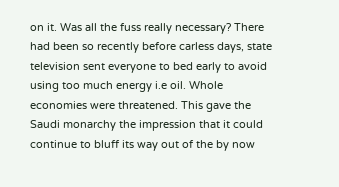on it. Was all the fuss really necessary? There had been so recently before carless days, state television sent everyone to bed early to avoid using too much energy i.e oil. Whole economies were threatened. This gave the Saudi monarchy the impression that it could continue to bluff its way out of the by now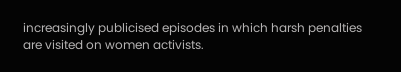increasingly publicised episodes in which harsh penalties are visited on women activists.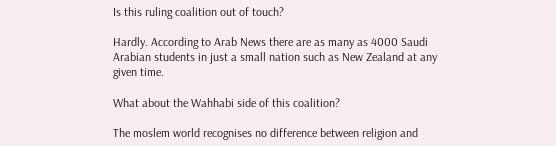Is this ruling coalition out of touch?

Hardly. According to Arab News there are as many as 4000 Saudi Arabian students in just a small nation such as New Zealand at any given time.

What about the Wahhabi side of this coalition?

The moslem world recognises no difference between religion and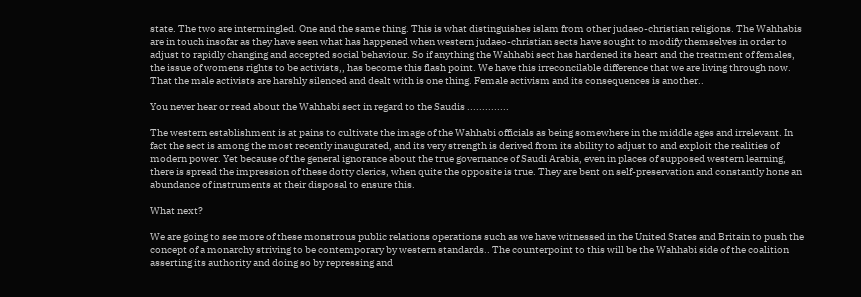state. The two are intermingled. One and the same thing. This is what distinguishes islam from other judaeo-christian religions. The Wahhabis are in touch insofar as they have seen what has happened when western judaeo-christian sects have sought to modify themselves in order to adjust to rapidly changing and accepted social behaviour. So if anything the Wahhabi sect has hardened its heart and the treatment of females, the issue of womens rights to be activists,, has become this flash point. We have this irreconcilable difference that we are living through now. That the male activists are harshly silenced and dealt with is one thing. Female activism and its consequences is another..

You never hear or read about the Wahhabi sect in regard to the Saudis ..............

The western establishment is at pains to cultivate the image of the Wahhabi officials as being somewhere in the middle ages and irrelevant. In fact the sect is among the most recently inaugurated, and its very strength is derived from its ability to adjust to and exploit the realities of modern power. Yet because of the general ignorance about the true governance of Saudi Arabia, even in places of supposed western learning, there is spread the impression of these dotty clerics, when quite the opposite is true. They are bent on self-preservation and constantly hone an abundance of instruments at their disposal to ensure this.

What next?

We are going to see more of these monstrous public relations operations such as we have witnessed in the United States and Britain to push the concept of a monarchy striving to be contemporary by western standards.. The counterpoint to this will be the Wahhabi side of the coalition asserting its authority and doing so by repressing and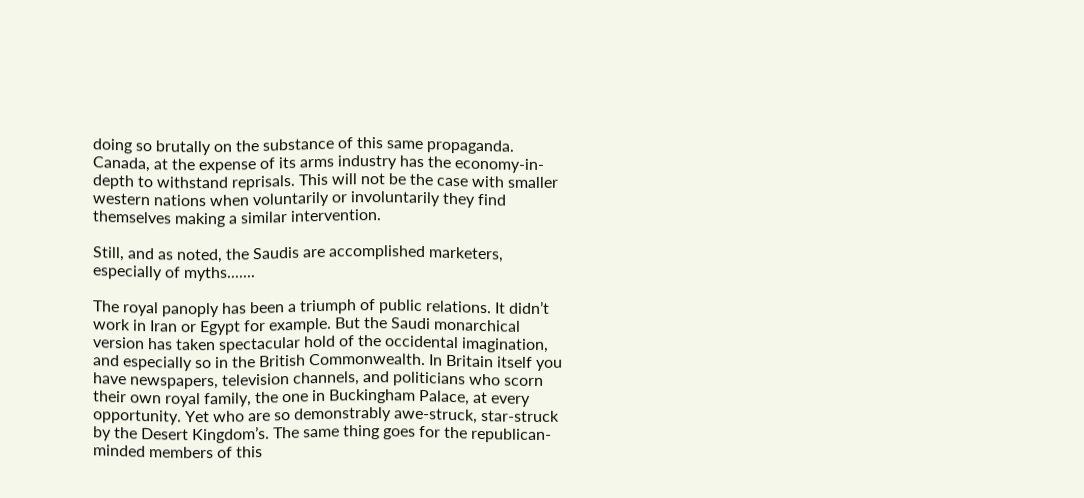doing so brutally on the substance of this same propaganda. Canada, at the expense of its arms industry has the economy-in-depth to withstand reprisals. This will not be the case with smaller western nations when voluntarily or involuntarily they find themselves making a similar intervention.

Still, and as noted, the Saudis are accomplished marketers, especially of myths.......

The royal panoply has been a triumph of public relations. It didn’t work in Iran or Egypt for example. But the Saudi monarchical version has taken spectacular hold of the occidental imagination, and especially so in the British Commonwealth. In Britain itself you have newspapers, television channels, and politicians who scorn their own royal family, the one in Buckingham Palace, at every opportunity. Yet who are so demonstrably awe-struck, star-struck by the Desert Kingdom’s. The same thing goes for the republican-minded members of this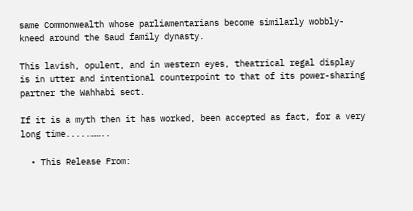same Commonwealth whose parliamentarians become similarly wobbly-kneed around the Saud family dynasty.

This lavish, opulent, and in western eyes, theatrical regal display is in utter and intentional counterpoint to that of its power-sharing partner the Wahhabi sect.

If it is a myth then it has worked, been accepted as fact, for a very long time.....……..

  • This Release From: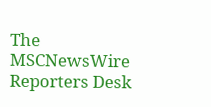The MSCNewsWire Reporters Desk